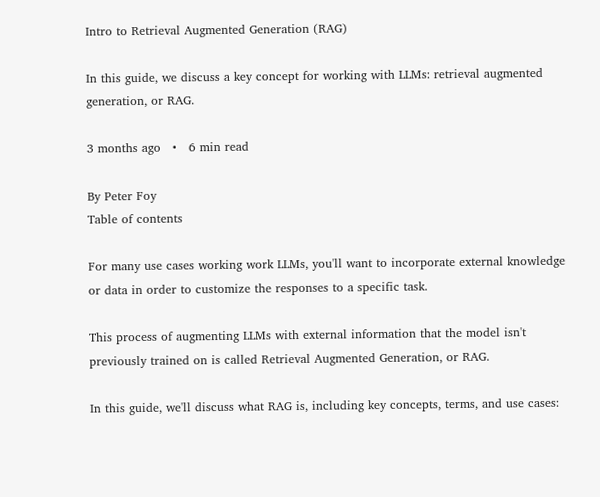Intro to Retrieval Augmented Generation (RAG)

In this guide, we discuss a key concept for working with LLMs: retrieval augmented generation, or RAG.

3 months ago   •   6 min read

By Peter Foy
Table of contents

For many use cases working work LLMs, you'll want to incorporate external knowledge or data in order to customize the responses to a specific task.

This process of augmenting LLMs with external information that the model isn't previously trained on is called Retrieval Augmented Generation, or RAG.

In this guide, we'll discuss what RAG is, including key concepts, terms, and use cases: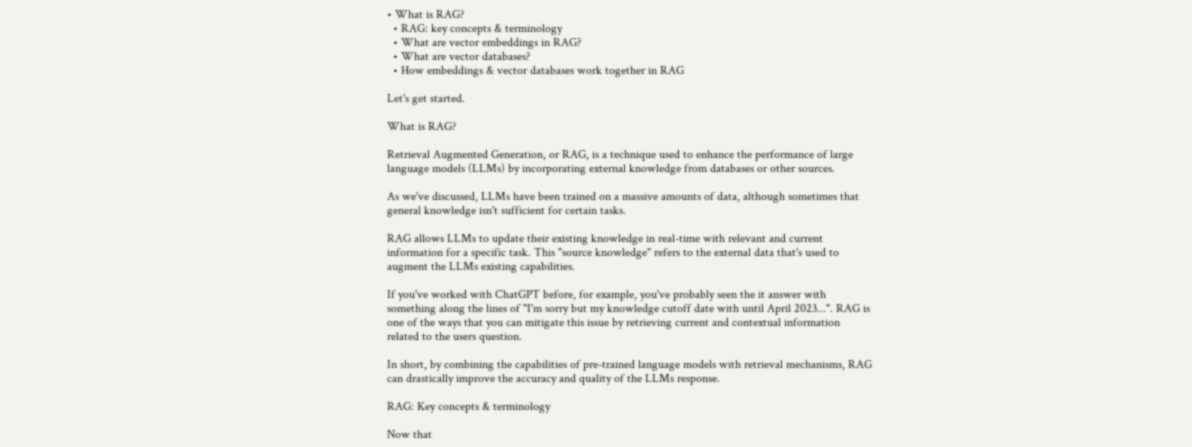• What is RAG?
  • RAG: key concepts & terminology
  • What are vector embeddings in RAG?
  • What are vector databases?
  • How embeddings & vector databases work together in RAG

Let's get started.

What is RAG?

Retrieval Augmented Generation, or RAG, is a technique used to enhance the performance of large language models (LLMs) by incorporating external knowledge from databases or other sources.

As we've discussed, LLMs have been trained on a massive amounts of data, although sometimes that general knowledge isn't sufficient for certain tasks.

RAG allows LLMs to update their existing knowledge in real-time with relevant and current information for a specific task. This "source knowledge" refers to the external data that's used to augment the LLMs existing capabilities.

If you've worked with ChatGPT before, for example, you've probably seen the it answer with something along the lines of "I'm sorry but my knowledge cutoff date with until April 2023...". RAG is one of the ways that you can mitigate this issue by retrieving current and contextual information related to the users question.

In short, by combining the capabilities of pre-trained language models with retrieval mechanisms, RAG can drastically improve the accuracy and quality of the LLMs response.

RAG: Key concepts & terminology

Now that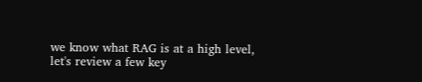we know what RAG is at a high level, let's review a few key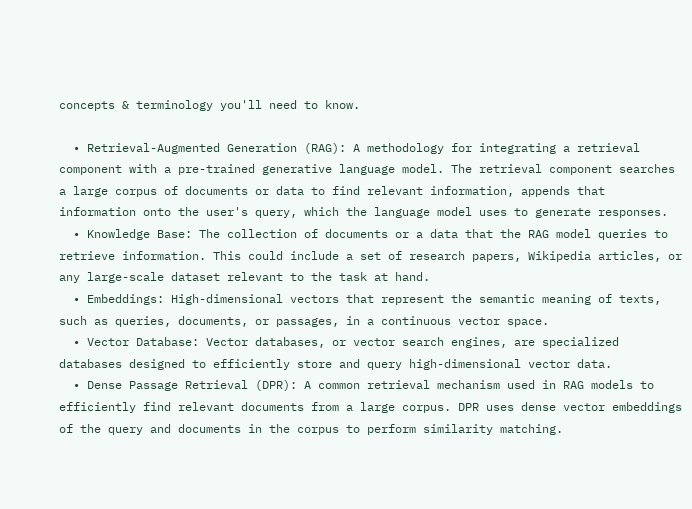concepts & terminology you'll need to know.

  • Retrieval-Augmented Generation (RAG): A methodology for integrating a retrieval component with a pre-trained generative language model. The retrieval component searches a large corpus of documents or data to find relevant information, appends that information onto the user's query, which the language model uses to generate responses.
  • Knowledge Base: The collection of documents or a data that the RAG model queries to retrieve information. This could include a set of research papers, Wikipedia articles, or any large-scale dataset relevant to the task at hand.
  • Embeddings: High-dimensional vectors that represent the semantic meaning of texts, such as queries, documents, or passages, in a continuous vector space.
  • Vector Database: Vector databases, or vector search engines, are specialized databases designed to efficiently store and query high-dimensional vector data.
  • Dense Passage Retrieval (DPR): A common retrieval mechanism used in RAG models to efficiently find relevant documents from a large corpus. DPR uses dense vector embeddings of the query and documents in the corpus to perform similarity matching.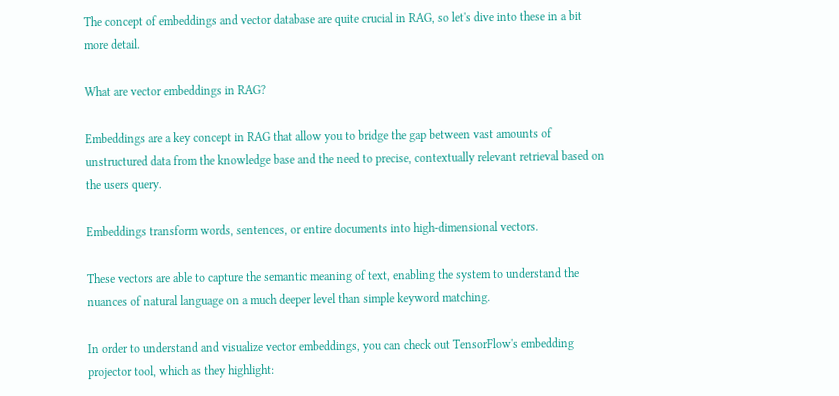The concept of embeddings and vector database are quite crucial in RAG, so let's dive into these in a bit more detail.

What are vector embeddings in RAG?

Embeddings are a key concept in RAG that allow you to bridge the gap between vast amounts of unstructured data from the knowledge base and the need to precise, contextually relevant retrieval based on the users query.

Embeddings transform words, sentences, or entire documents into high-dimensional vectors.

These vectors are able to capture the semantic meaning of text, enabling the system to understand the nuances of natural language on a much deeper level than simple keyword matching.

In order to understand and visualize vector embeddings, you can check out TensorFlow's embedding projector tool, which as they highlight: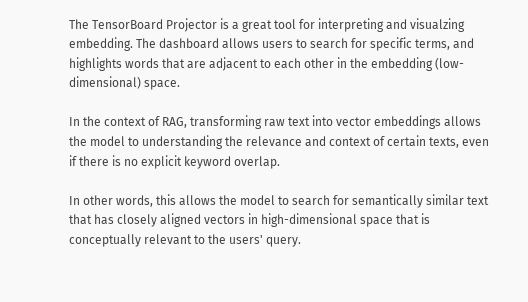The TensorBoard Projector is a great tool for interpreting and visualzing embedding. The dashboard allows users to search for specific terms, and highlights words that are adjacent to each other in the embedding (low-dimensional) space.

In the context of RAG, transforming raw text into vector embeddings allows the model to understanding the relevance and context of certain texts, even if there is no explicit keyword overlap.

In other words, this allows the model to search for semantically similar text that has closely aligned vectors in high-dimensional space that is conceptually relevant to the users' query.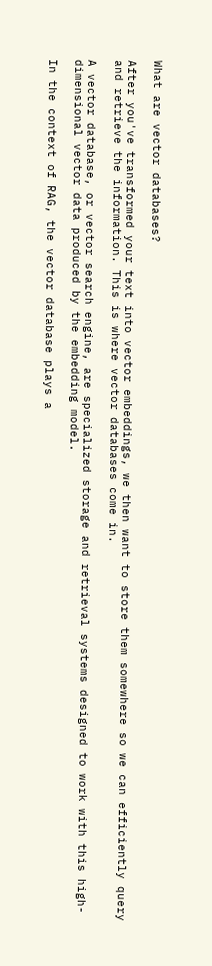What are vector databases?

After you've transformed your text into vector embeddings, we then want to store them somewhere so we can efficiently query and retrieve the information. This is where vector databases come in.

A vector database, or vector search engine, are specialized storage and retrieval systems designed to work with this high-dimensional vector data produced by the embedding model.

In the context of RAG, the vector database plays a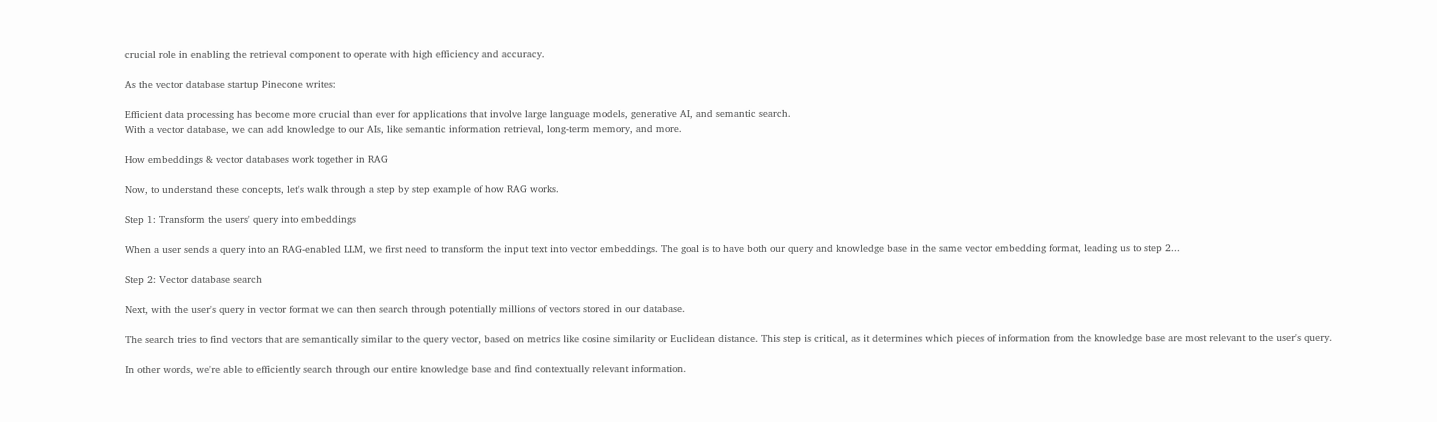crucial role in enabling the retrieval component to operate with high efficiency and accuracy.

As the vector database startup Pinecone writes:

Efficient data processing has become more crucial than ever for applications that involve large language models, generative AI, and semantic search.
With a vector database, we can add knowledge to our AIs, like semantic information retrieval, long-term memory, and more.

How embeddings & vector databases work together in RAG

Now, to understand these concepts, let's walk through a step by step example of how RAG works.

Step 1: Transform the users' query into embeddings

When a user sends a query into an RAG-enabled LLM, we first need to transform the input text into vector embeddings. The goal is to have both our query and knowledge base in the same vector embedding format, leading us to step 2...

Step 2: Vector database search

Next, with the user's query in vector format we can then search through potentially millions of vectors stored in our database.

The search tries to find vectors that are semantically similar to the query vector, based on metrics like cosine similarity or Euclidean distance. This step is critical, as it determines which pieces of information from the knowledge base are most relevant to the user's query.

In other words, we're able to efficiently search through our entire knowledge base and find contextually relevant information.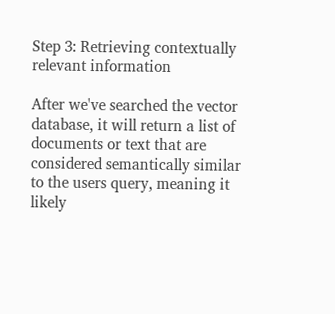Step 3: Retrieving contextually relevant information

After we've searched the vector database, it will return a list of documents or text that are considered semantically similar to the users query, meaning it likely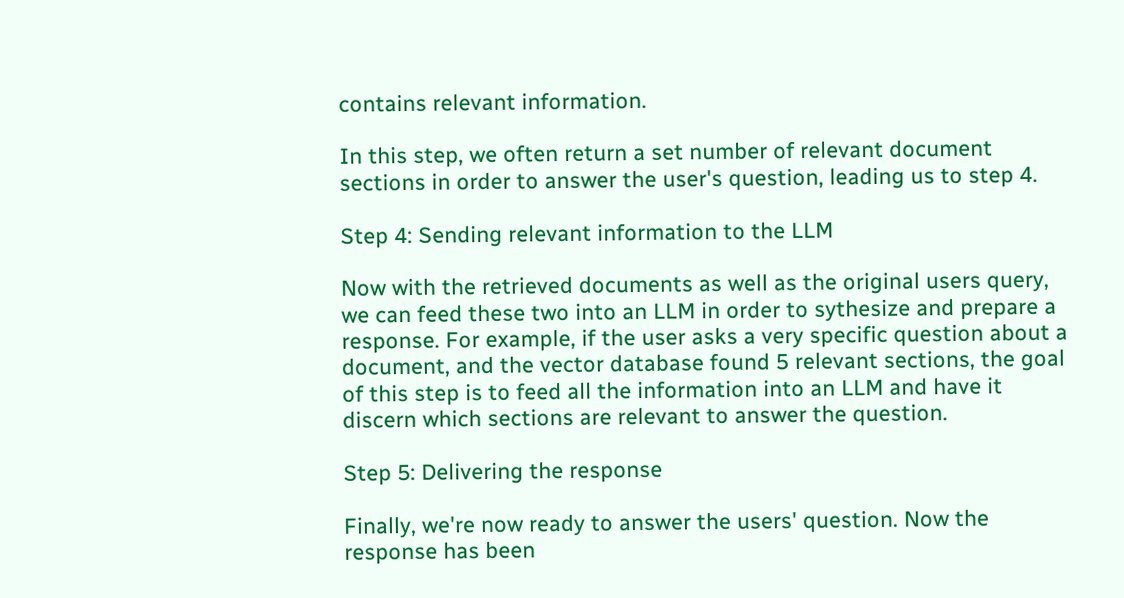contains relevant information.

In this step, we often return a set number of relevant document sections in order to answer the user's question, leading us to step 4.

Step 4: Sending relevant information to the LLM

Now with the retrieved documents as well as the original users query, we can feed these two into an LLM in order to sythesize and prepare a response. For example, if the user asks a very specific question about a document, and the vector database found 5 relevant sections, the goal of this step is to feed all the information into an LLM and have it discern which sections are relevant to answer the question.

Step 5: Delivering the response

Finally, we're now ready to answer the users' question. Now the response has been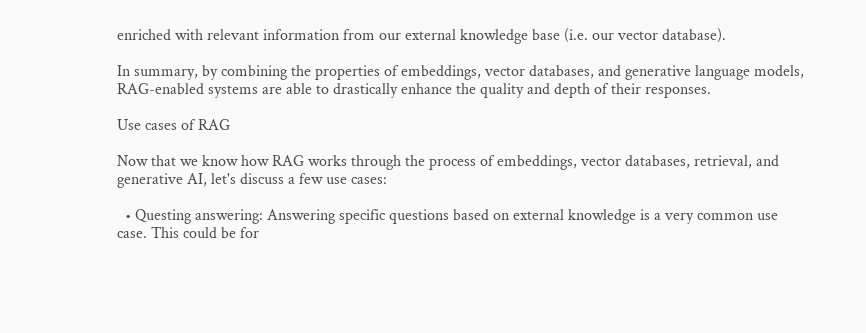enriched with relevant information from our external knowledge base (i.e. our vector database).

In summary, by combining the properties of embeddings, vector databases, and generative language models, RAG-enabled systems are able to drastically enhance the quality and depth of their responses.

Use cases of RAG

Now that we know how RAG works through the process of embeddings, vector databases, retrieval, and generative AI, let's discuss a few use cases:

  • Questing answering: Answering specific questions based on external knowledge is a very common use case. This could be for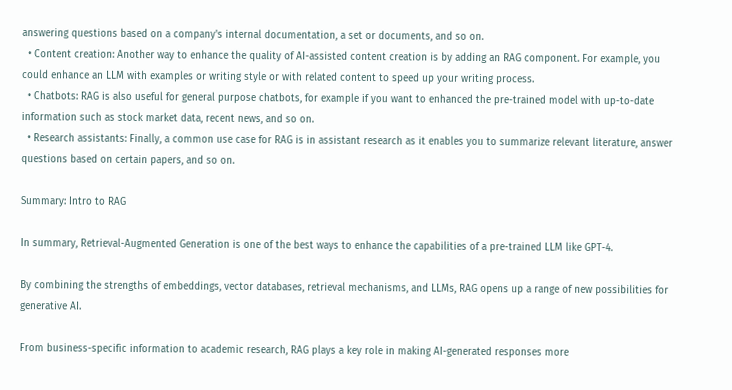answering questions based on a company's internal documentation, a set or documents, and so on.
  • Content creation: Another way to enhance the quality of AI-assisted content creation is by adding an RAG component. For example, you could enhance an LLM with examples or writing style or with related content to speed up your writing process.
  • Chatbots: RAG is also useful for general purpose chatbots, for example if you want to enhanced the pre-trained model with up-to-date information such as stock market data, recent news, and so on.
  • Research assistants: Finally, a common use case for RAG is in assistant research as it enables you to summarize relevant literature, answer questions based on certain papers, and so on.

Summary: Intro to RAG

In summary, Retrieval-Augmented Generation is one of the best ways to enhance the capabilities of a pre-trained LLM like GPT-4.

By combining the strengths of embeddings, vector databases, retrieval mechanisms, and LLMs, RAG opens up a range of new possibilities for generative AI.

From business-specific information to academic research, RAG plays a key role in making AI-generated responses more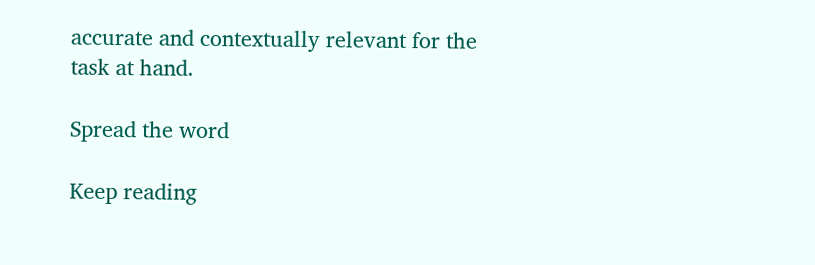accurate and contextually relevant for the task at hand.

Spread the word

Keep reading